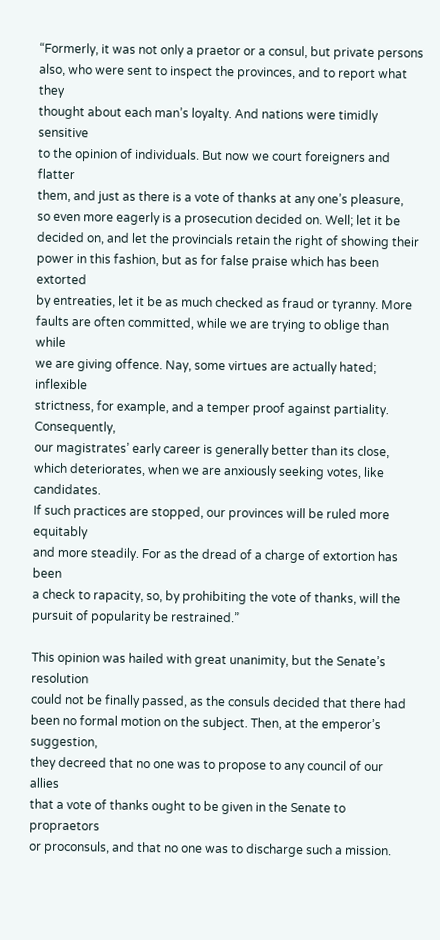“Formerly, it was not only a praetor or a consul, but private persons
also, who were sent to inspect the provinces, and to report what they
thought about each man’s loyalty. And nations were timidly sensitive
to the opinion of individuals. But now we court foreigners and flatter
them, and just as there is a vote of thanks at any one’s pleasure,
so even more eagerly is a prosecution decided on. Well; let it be
decided on, and let the provincials retain the right of showing their
power in this fashion, but as for false praise which has been extorted
by entreaties, let it be as much checked as fraud or tyranny. More
faults are often committed, while we are trying to oblige than while
we are giving offence. Nay, some virtues are actually hated; inflexible
strictness, for example, and a temper proof against partiality. Consequently,
our magistrates’ early career is generally better than its close,
which deteriorates, when we are anxiously seeking votes, like candidates.
If such practices are stopped, our provinces will be ruled more equitably
and more steadily. For as the dread of a charge of extortion has been
a check to rapacity, so, by prohibiting the vote of thanks, will the
pursuit of popularity be restrained.”

This opinion was hailed with great unanimity, but the Senate’s resolution
could not be finally passed, as the consuls decided that there had
been no formal motion on the subject. Then, at the emperor’s suggestion,
they decreed that no one was to propose to any council of our allies
that a vote of thanks ought to be given in the Senate to propraetors
or proconsuls, and that no one was to discharge such a mission.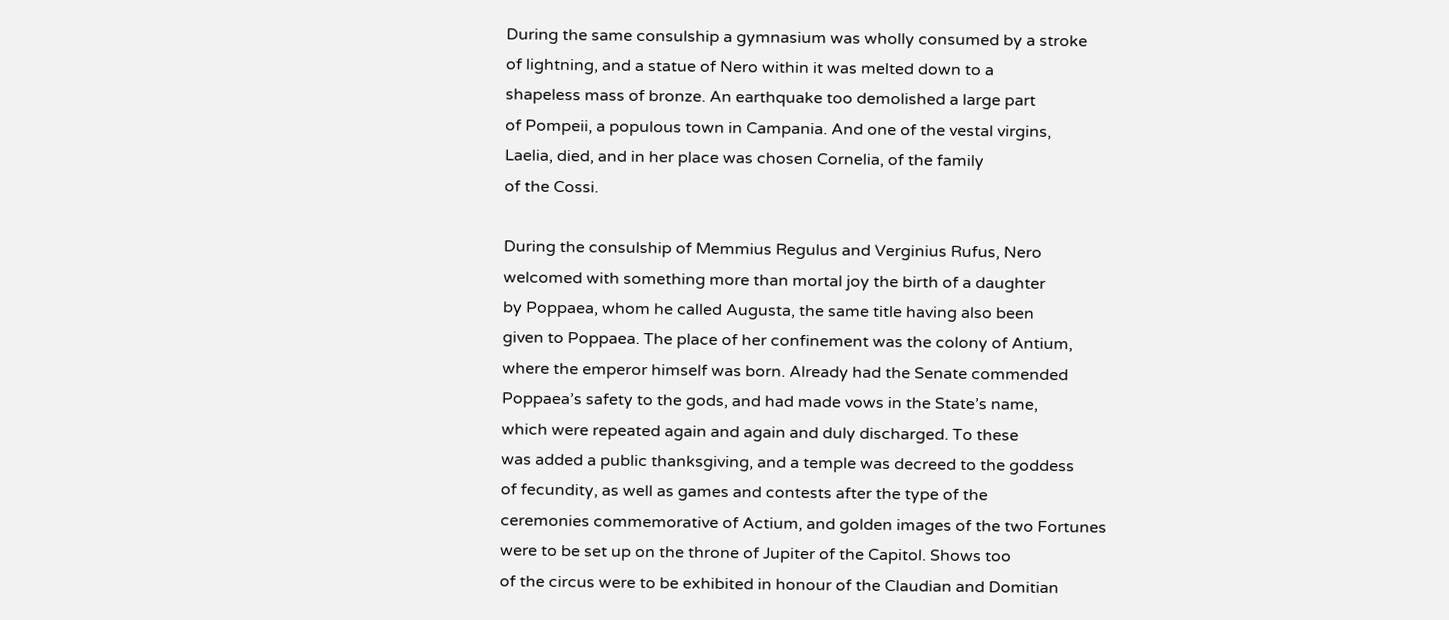During the same consulship a gymnasium was wholly consumed by a stroke
of lightning, and a statue of Nero within it was melted down to a
shapeless mass of bronze. An earthquake too demolished a large part
of Pompeii, a populous town in Campania. And one of the vestal virgins,
Laelia, died, and in her place was chosen Cornelia, of the family
of the Cossi.

During the consulship of Memmius Regulus and Verginius Rufus, Nero
welcomed with something more than mortal joy the birth of a daughter
by Poppaea, whom he called Augusta, the same title having also been
given to Poppaea. The place of her confinement was the colony of Antium,
where the emperor himself was born. Already had the Senate commended
Poppaea’s safety to the gods, and had made vows in the State’s name,
which were repeated again and again and duly discharged. To these
was added a public thanksgiving, and a temple was decreed to the goddess
of fecundity, as well as games and contests after the type of the
ceremonies commemorative of Actium, and golden images of the two Fortunes
were to be set up on the throne of Jupiter of the Capitol. Shows too
of the circus were to be exhibited in honour of the Claudian and Domitian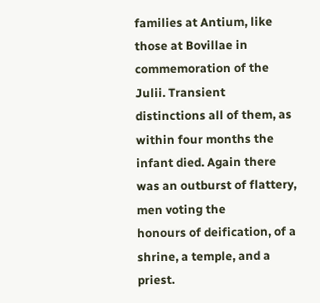families at Antium, like those at Bovillae in commemoration of the
Julii. Transient distinctions all of them, as within four months the
infant died. Again there was an outburst of flattery, men voting the
honours of deification, of a shrine, a temple, and a priest.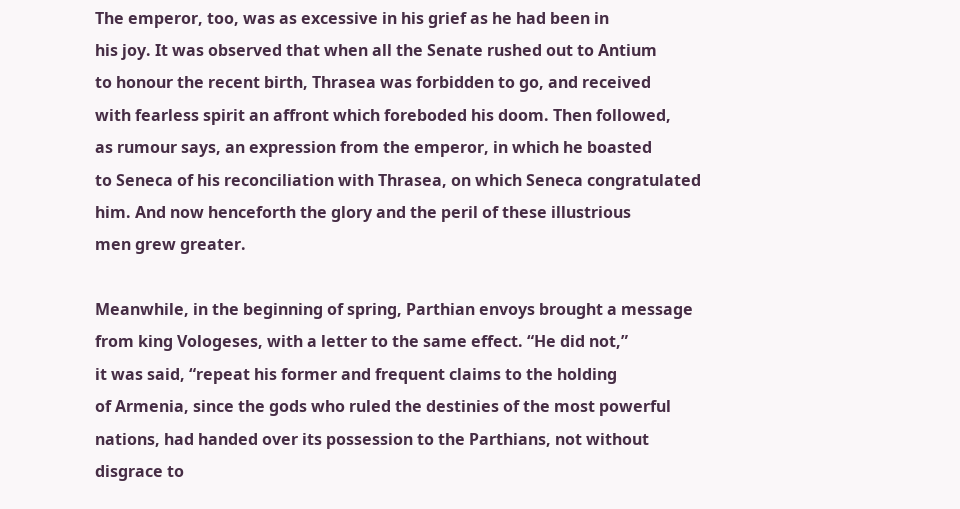The emperor, too, was as excessive in his grief as he had been in
his joy. It was observed that when all the Senate rushed out to Antium
to honour the recent birth, Thrasea was forbidden to go, and received
with fearless spirit an affront which foreboded his doom. Then followed,
as rumour says, an expression from the emperor, in which he boasted
to Seneca of his reconciliation with Thrasea, on which Seneca congratulated
him. And now henceforth the glory and the peril of these illustrious
men grew greater.

Meanwhile, in the beginning of spring, Parthian envoys brought a message
from king Vologeses, with a letter to the same effect. “He did not,”
it was said, “repeat his former and frequent claims to the holding
of Armenia, since the gods who ruled the destinies of the most powerful
nations, had handed over its possession to the Parthians, not without
disgrace to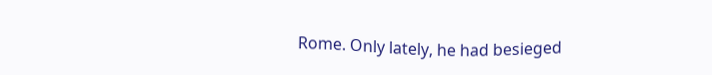Rome. Only lately, he had besieged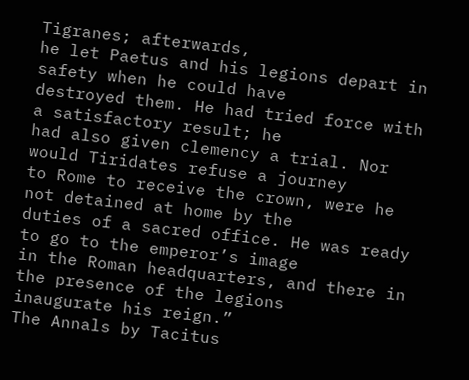Tigranes; afterwards,
he let Paetus and his legions depart in safety when he could have
destroyed them. He had tried force with a satisfactory result; he
had also given clemency a trial. Nor would Tiridates refuse a journey
to Rome to receive the crown, were he not detained at home by the
duties of a sacred office. He was ready to go to the emperor’s image
in the Roman headquarters, and there in the presence of the legions
inaugurate his reign.”
The Annals by Tacitus